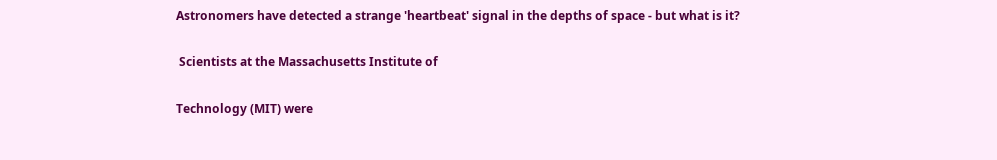Astronomers have detected a strange 'heartbeat' signal in the depths of space - but what is it?

 Scientists at the Massachusetts Institute of

Technology (MIT) were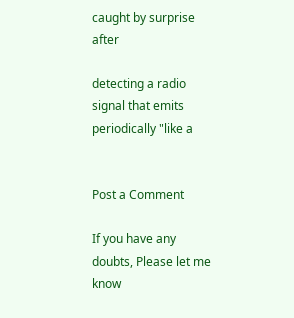caught by surprise after

detecting a radio signal that emits periodically "like a


Post a Comment

If you have any doubts, Please let me know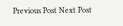Previous Post Next Post